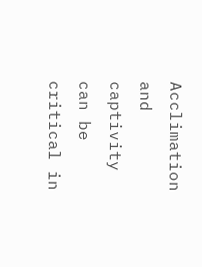Acclimation and captivity can be critical in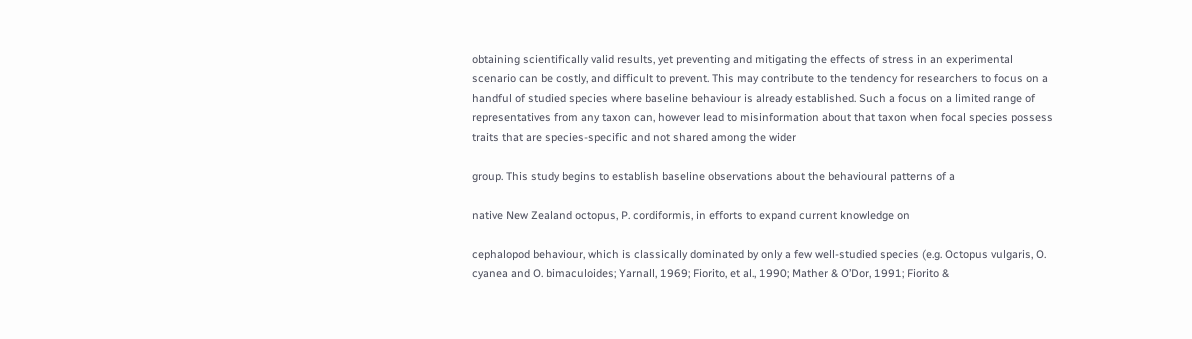obtaining scientifically valid results, yet preventing and mitigating the effects of stress in an experimental scenario can be costly, and difficult to prevent. This may contribute to the tendency for researchers to focus on a handful of studied species where baseline behaviour is already established. Such a focus on a limited range of representatives from any taxon can, however lead to misinformation about that taxon when focal species possess traits that are species-specific and not shared among the wider

group. This study begins to establish baseline observations about the behavioural patterns of a

native New Zealand octopus, P. cordiformis, in efforts to expand current knowledge on

cephalopod behaviour, which is classically dominated by only a few well-studied species (e.g. Octopus vulgaris, O. cyanea and O. bimaculoides; Yarnall, 1969; Fiorito, et al., 1990; Mather & O’Dor, 1991; Fiorito &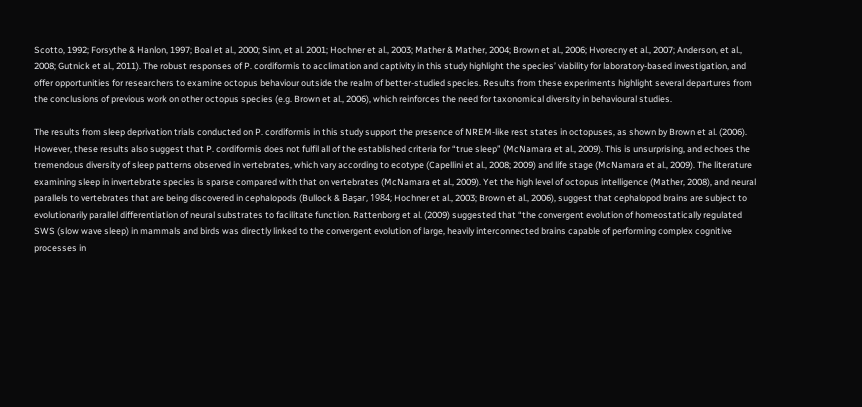Scotto, 1992; Forsythe & Hanlon, 1997; Boal et al., 2000; Sinn, et al. 2001; Hochner et al., 2003; Mather & Mather, 2004; Brown et al., 2006; Hvorecny et al., 2007; Anderson, et al., 2008; Gutnick et al., 2011). The robust responses of P. cordiformis to acclimation and captivity in this study highlight the species’ viability for laboratory-based investigation, and offer opportunities for researchers to examine octopus behaviour outside the realm of better-studied species. Results from these experiments highlight several departures from the conclusions of previous work on other octopus species (e.g. Brown et al., 2006), which reinforces the need for taxonomical diversity in behavioural studies.

The results from sleep deprivation trials conducted on P. cordiformis in this study support the presence of NREM-like rest states in octopuses, as shown by Brown et al. (2006). However, these results also suggest that P. cordiformis does not fulfil all of the established criteria for “true sleep” (McNamara et al., 2009). This is unsurprising, and echoes the tremendous diversity of sleep patterns observed in vertebrates, which vary according to ecotype (Capellini et al., 2008; 2009) and life stage (McNamara et al., 2009). The literature examining sleep in invertebrate species is sparse compared with that on vertebrates (McNamara et al., 2009). Yet the high level of octopus intelligence (Mather, 2008), and neural parallels to vertebrates that are being discovered in cephalopods (Bullock & Başar, 1984; Hochner et al., 2003; Brown et al., 2006), suggest that cephalopod brains are subject to evolutionarily parallel differentiation of neural substrates to facilitate function. Rattenborg et al. (2009) suggested that “the convergent evolution of homeostatically regulated SWS (slow wave sleep) in mammals and birds was directly linked to the convergent evolution of large, heavily interconnected brains capable of performing complex cognitive processes in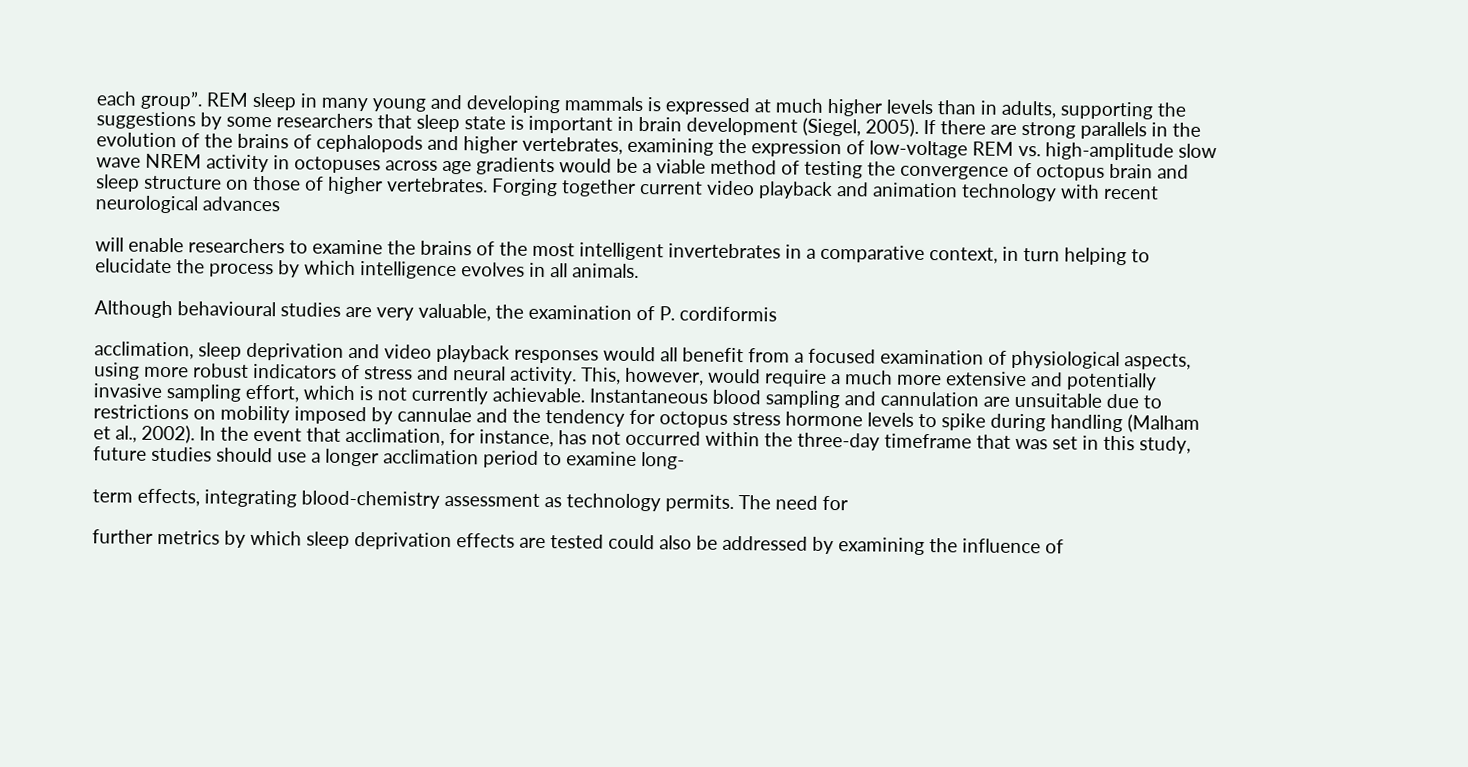each group”. REM sleep in many young and developing mammals is expressed at much higher levels than in adults, supporting the suggestions by some researchers that sleep state is important in brain development (Siegel, 2005). If there are strong parallels in the evolution of the brains of cephalopods and higher vertebrates, examining the expression of low-voltage REM vs. high-amplitude slow wave NREM activity in octopuses across age gradients would be a viable method of testing the convergence of octopus brain and sleep structure on those of higher vertebrates. Forging together current video playback and animation technology with recent neurological advances

will enable researchers to examine the brains of the most intelligent invertebrates in a comparative context, in turn helping to elucidate the process by which intelligence evolves in all animals.

Although behavioural studies are very valuable, the examination of P. cordiformis

acclimation, sleep deprivation and video playback responses would all benefit from a focused examination of physiological aspects, using more robust indicators of stress and neural activity. This, however, would require a much more extensive and potentially invasive sampling effort, which is not currently achievable. Instantaneous blood sampling and cannulation are unsuitable due to restrictions on mobility imposed by cannulae and the tendency for octopus stress hormone levels to spike during handling (Malham et al., 2002). In the event that acclimation, for instance, has not occurred within the three-day timeframe that was set in this study, future studies should use a longer acclimation period to examine long-

term effects, integrating blood-chemistry assessment as technology permits. The need for

further metrics by which sleep deprivation effects are tested could also be addressed by examining the influence of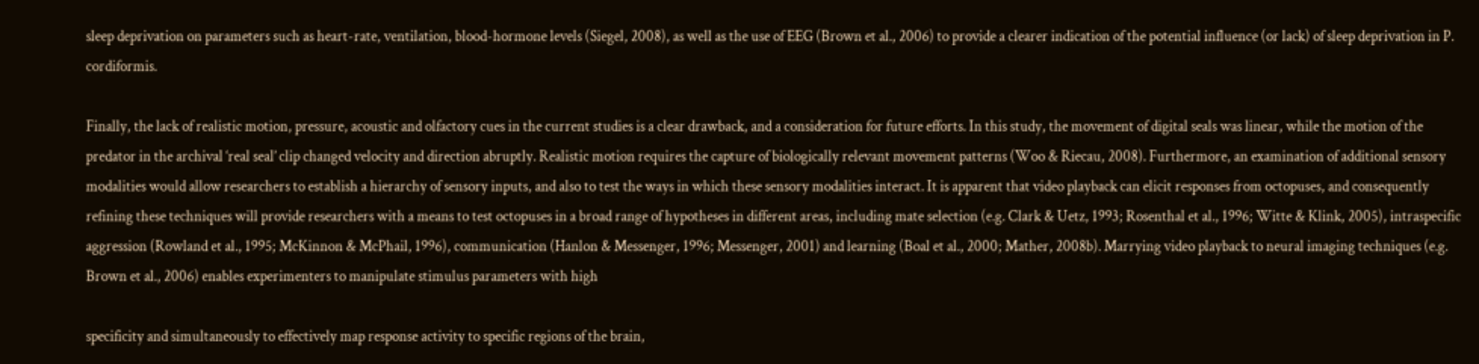sleep deprivation on parameters such as heart-rate, ventilation, blood-hormone levels (Siegel, 2008), as well as the use of EEG (Brown et al., 2006) to provide a clearer indication of the potential influence (or lack) of sleep deprivation in P. cordiformis.

Finally, the lack of realistic motion, pressure, acoustic and olfactory cues in the current studies is a clear drawback, and a consideration for future efforts. In this study, the movement of digital seals was linear, while the motion of the predator in the archival ‘real seal’ clip changed velocity and direction abruptly. Realistic motion requires the capture of biologically relevant movement patterns (Woo & Riecau, 2008). Furthermore, an examination of additional sensory modalities would allow researchers to establish a hierarchy of sensory inputs, and also to test the ways in which these sensory modalities interact. It is apparent that video playback can elicit responses from octopuses, and consequently refining these techniques will provide researchers with a means to test octopuses in a broad range of hypotheses in different areas, including mate selection (e.g. Clark & Uetz, 1993; Rosenthal et al., 1996; Witte & Klink, 2005), intraspecific aggression (Rowland et al., 1995; McKinnon & McPhail, 1996), communication (Hanlon & Messenger, 1996; Messenger, 2001) and learning (Boal et al., 2000; Mather, 2008b). Marrying video playback to neural imaging techniques (e.g. Brown et al., 2006) enables experimenters to manipulate stimulus parameters with high

specificity and simultaneously to effectively map response activity to specific regions of the brain,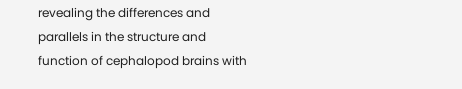revealing the differences and parallels in the structure and function of cephalopod brains with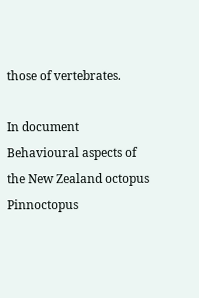those of vertebrates.

In document Behavioural aspects of the New Zealand octopus Pinnoctopus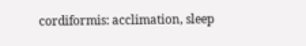cordiformis: acclimation, sleep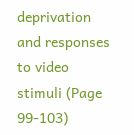deprivation and responses to video stimuli (Page 99-103)